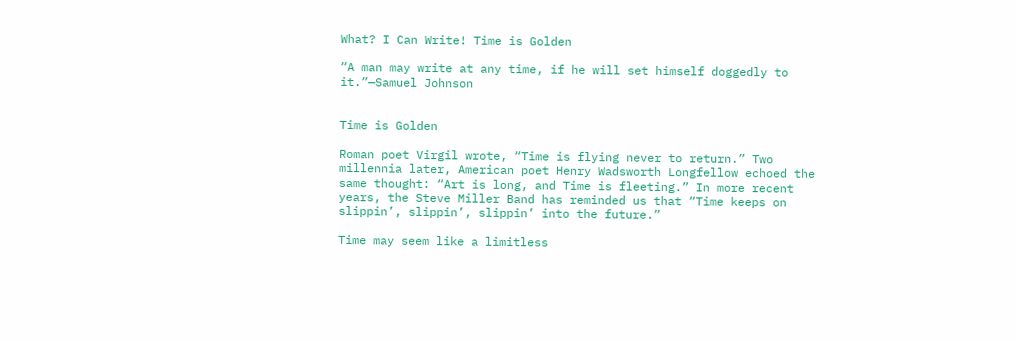What? I Can Write! Time is Golden

“A man may write at any time, if he will set himself doggedly to it.”—Samuel Johnson


Time is Golden

Roman poet Virgil wrote, “Time is flying never to return.” Two millennia later, American poet Henry Wadsworth Longfellow echoed the same thought: “Art is long, and Time is fleeting.” In more recent years, the Steve Miller Band has reminded us that “Time keeps on slippin’, slippin’, slippin’ into the future.”

Time may seem like a limitless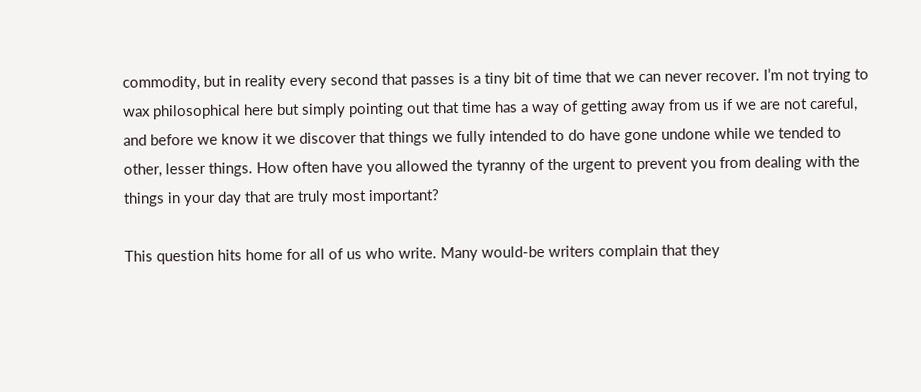commodity, but in reality every second that passes is a tiny bit of time that we can never recover. I’m not trying to wax philosophical here but simply pointing out that time has a way of getting away from us if we are not careful, and before we know it we discover that things we fully intended to do have gone undone while we tended to other, lesser things. How often have you allowed the tyranny of the urgent to prevent you from dealing with the things in your day that are truly most important?

This question hits home for all of us who write. Many would-be writers complain that they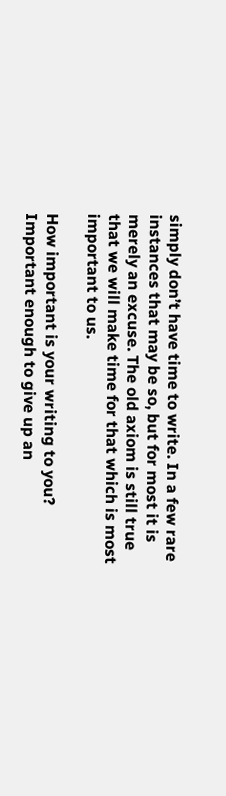simply don’t have time to write. In a few rare instances that may be so, but for most it is merely an excuse. The old axiom is still true that we will make time for that which is most important to us.

How important is your writing to you? Important enough to give up an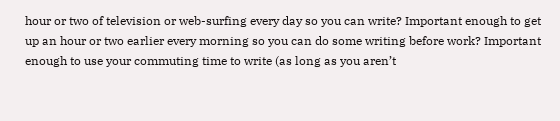hour or two of television or web-surfing every day so you can write? Important enough to get up an hour or two earlier every morning so you can do some writing before work? Important enough to use your commuting time to write (as long as you aren’t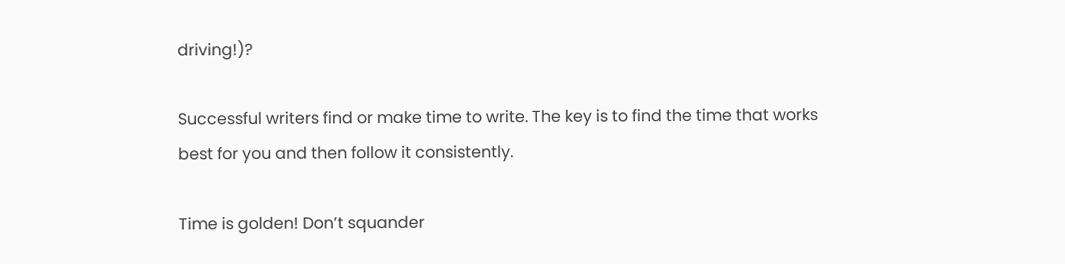driving!)?

Successful writers find or make time to write. The key is to find the time that works best for you and then follow it consistently.

Time is golden! Don’t squander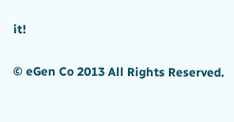it!

© eGen Co 2013 All Rights Reserved.